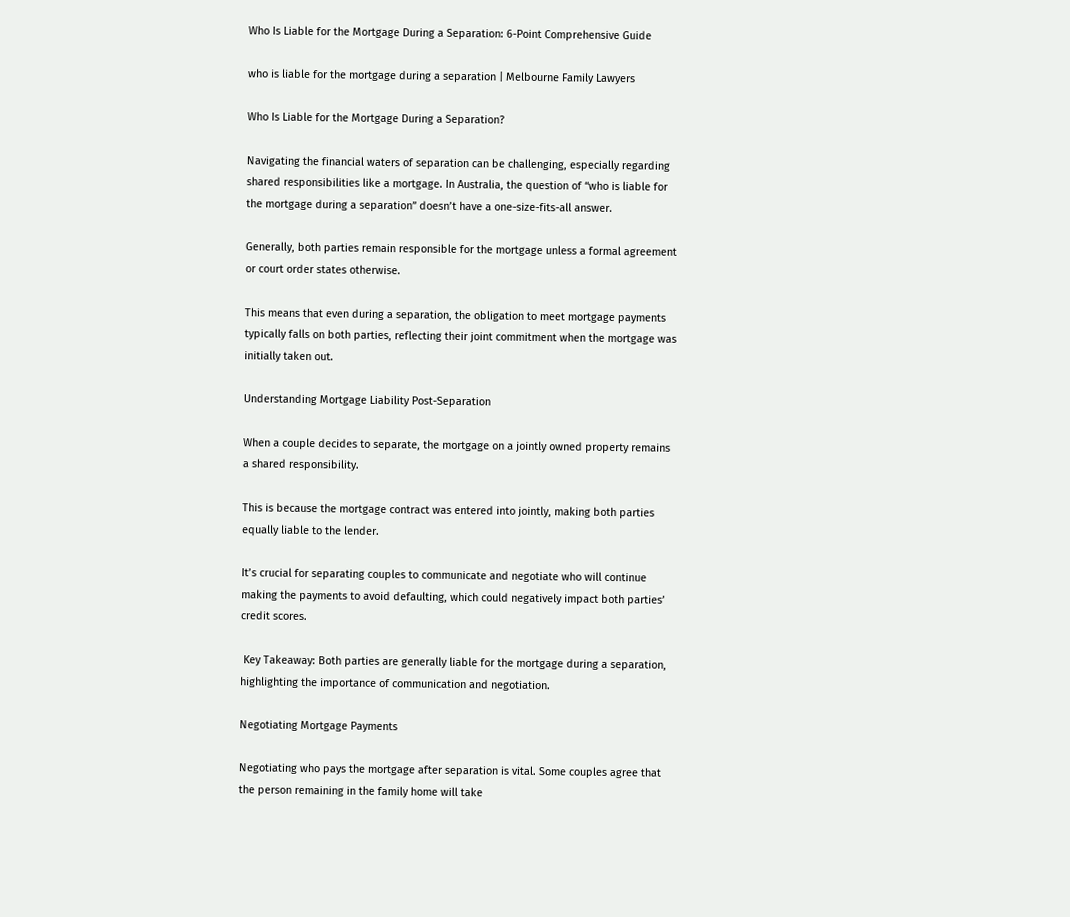Who Is Liable for the Mortgage During a Separation: 6-Point Comprehensive Guide

who is liable for the mortgage during a separation | Melbourne Family Lawyers

Who Is Liable for the Mortgage During a Separation?

Navigating the financial waters of separation can be challenging, especially regarding shared responsibilities like a mortgage. In Australia, the question of “who is liable for the mortgage during a separation” doesn’t have a one-size-fits-all answer.

Generally, both parties remain responsible for the mortgage unless a formal agreement or court order states otherwise.

This means that even during a separation, the obligation to meet mortgage payments typically falls on both parties, reflecting their joint commitment when the mortgage was initially taken out.

Understanding Mortgage Liability Post-Separation

When a couple decides to separate, the mortgage on a jointly owned property remains a shared responsibility.

This is because the mortgage contract was entered into jointly, making both parties equally liable to the lender.

It’s crucial for separating couples to communicate and negotiate who will continue making the payments to avoid defaulting, which could negatively impact both parties’ credit scores.

 Key Takeaway: Both parties are generally liable for the mortgage during a separation, highlighting the importance of communication and negotiation.

Negotiating Mortgage Payments

Negotiating who pays the mortgage after separation is vital. Some couples agree that the person remaining in the family home will take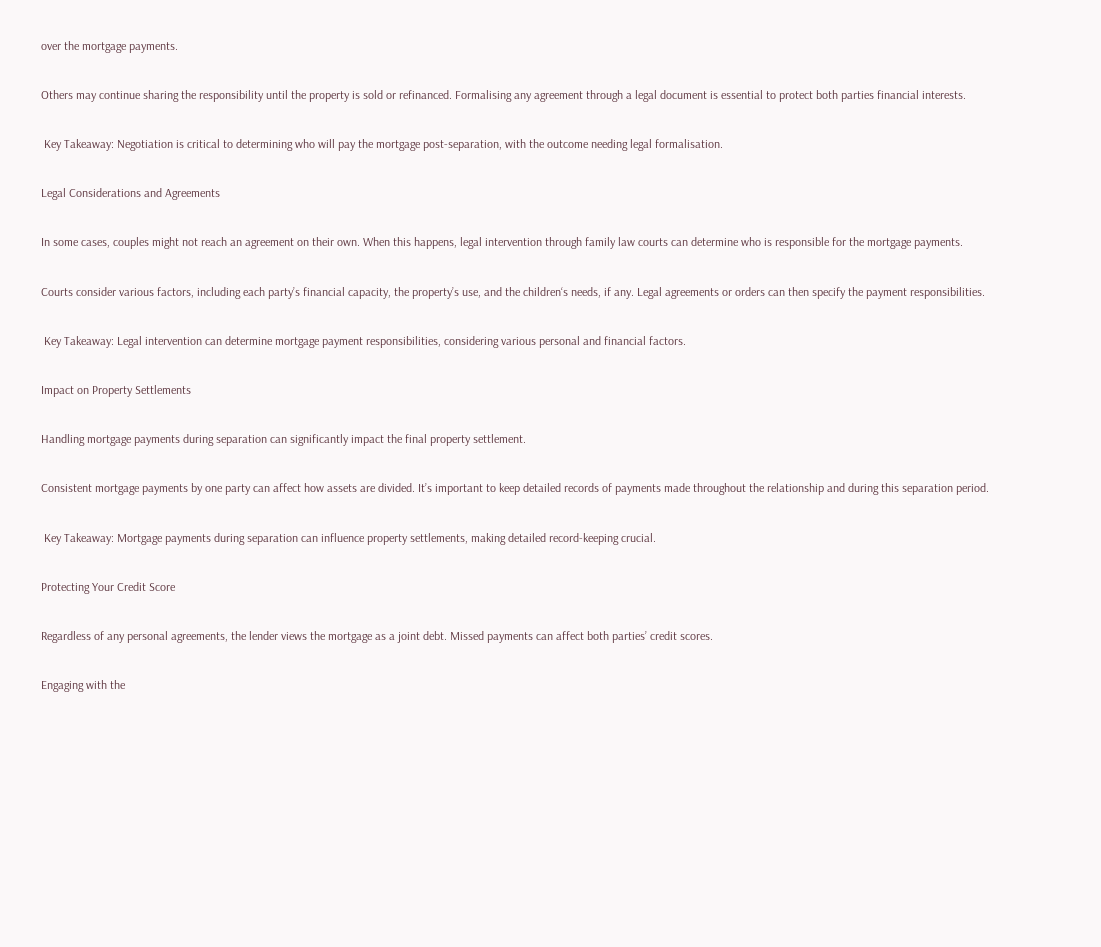over the mortgage payments.

Others may continue sharing the responsibility until the property is sold or refinanced. Formalising any agreement through a legal document is essential to protect both parties financial interests.

 Key Takeaway: Negotiation is critical to determining who will pay the mortgage post-separation, with the outcome needing legal formalisation.

Legal Considerations and Agreements

In some cases, couples might not reach an agreement on their own. When this happens, legal intervention through family law courts can determine who is responsible for the mortgage payments.

Courts consider various factors, including each party’s financial capacity, the property’s use, and the children‘s needs, if any. Legal agreements or orders can then specify the payment responsibilities.

 Key Takeaway: Legal intervention can determine mortgage payment responsibilities, considering various personal and financial factors.

Impact on Property Settlements

Handling mortgage payments during separation can significantly impact the final property settlement.

Consistent mortgage payments by one party can affect how assets are divided. It’s important to keep detailed records of payments made throughout the relationship and during this separation period.

 Key Takeaway: Mortgage payments during separation can influence property settlements, making detailed record-keeping crucial.

Protecting Your Credit Score

Regardless of any personal agreements, the lender views the mortgage as a joint debt. Missed payments can affect both parties’ credit scores.

Engaging with the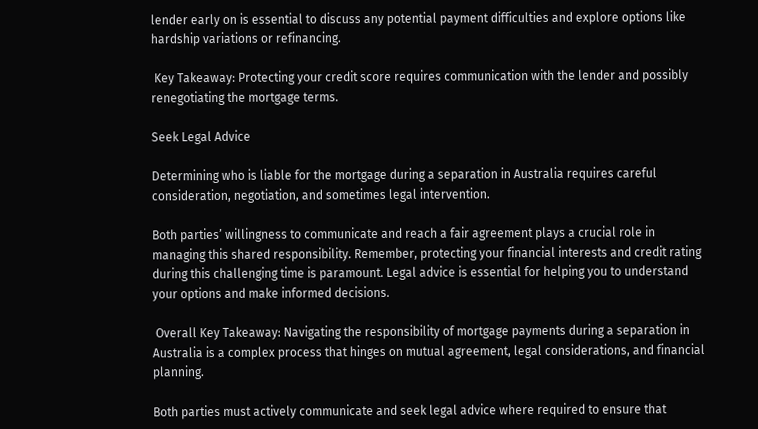lender early on is essential to discuss any potential payment difficulties and explore options like hardship variations or refinancing.

 Key Takeaway: Protecting your credit score requires communication with the lender and possibly renegotiating the mortgage terms.

Seek Legal Advice

Determining who is liable for the mortgage during a separation in Australia requires careful consideration, negotiation, and sometimes legal intervention.

Both parties’ willingness to communicate and reach a fair agreement plays a crucial role in managing this shared responsibility. Remember, protecting your financial interests and credit rating during this challenging time is paramount. Legal advice is essential for helping you to understand your options and make informed decisions.

 Overall Key Takeaway: Navigating the responsibility of mortgage payments during a separation in Australia is a complex process that hinges on mutual agreement, legal considerations, and financial planning.

Both parties must actively communicate and seek legal advice where required to ensure that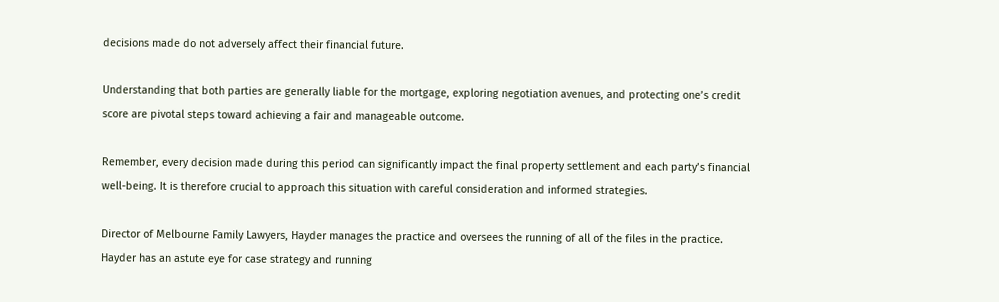decisions made do not adversely affect their financial future.

Understanding that both parties are generally liable for the mortgage, exploring negotiation avenues, and protecting one’s credit score are pivotal steps toward achieving a fair and manageable outcome.

Remember, every decision made during this period can significantly impact the final property settlement and each party’s financial well-being. It is therefore crucial to approach this situation with careful consideration and informed strategies.

Director of Melbourne Family Lawyers, Hayder manages the practice and oversees the running of all of the files in the practice. Hayder has an astute eye for case strategy and running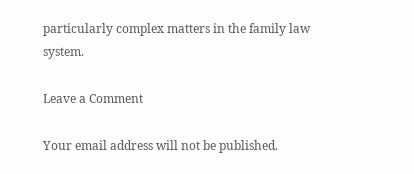particularly complex matters in the family law system.

Leave a Comment

Your email address will not be published.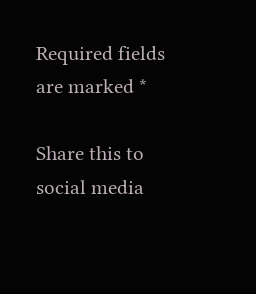Required fields are marked *

Share this to social media